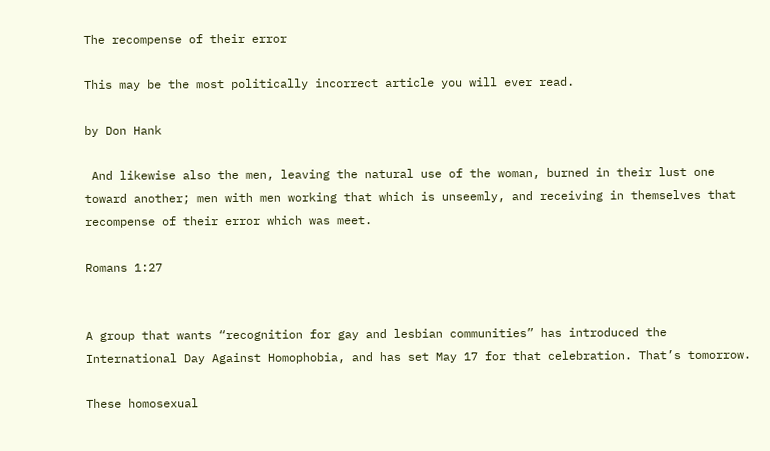The recompense of their error

This may be the most politically incorrect article you will ever read.

by Don Hank

 And likewise also the men, leaving the natural use of the woman, burned in their lust one toward another; men with men working that which is unseemly, and receiving in themselves that recompense of their error which was meet.

Romans 1:27


A group that wants “recognition for gay and lesbian communities” has introduced the International Day Against Homophobia, and has set May 17 for that celebration. That’s tomorrow.

These homosexual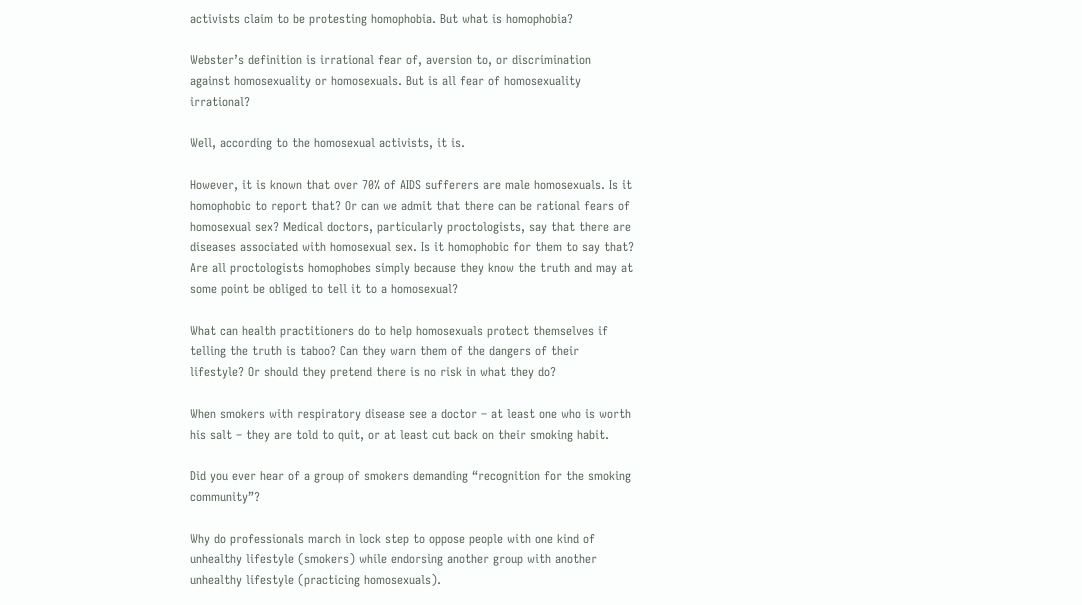activists claim to be protesting homophobia. But what is homophobia?

Webster’s definition is irrational fear of, aversion to, or discrimination against homosexuality or homosexuals. But is all fear of homosexuality irrational?

Well, according to the homosexual activists, it is.

However, it is known that over 70% of AIDS sufferers are male homosexuals. Is it homophobic to report that? Or can we admit that there can be rational fears of homosexual sex? Medical doctors, particularly proctologists, say that there are diseases associated with homosexual sex. Is it homophobic for them to say that? Are all proctologists homophobes simply because they know the truth and may at some point be obliged to tell it to a homosexual?

What can health practitioners do to help homosexuals protect themselves if telling the truth is taboo? Can they warn them of the dangers of their lifestyle? Or should they pretend there is no risk in what they do?

When smokers with respiratory disease see a doctor – at least one who is worth his salt – they are told to quit, or at least cut back on their smoking habit.

Did you ever hear of a group of smokers demanding “recognition for the smoking community”?

Why do professionals march in lock step to oppose people with one kind of unhealthy lifestyle (smokers) while endorsing another group with another unhealthy lifestyle (practicing homosexuals).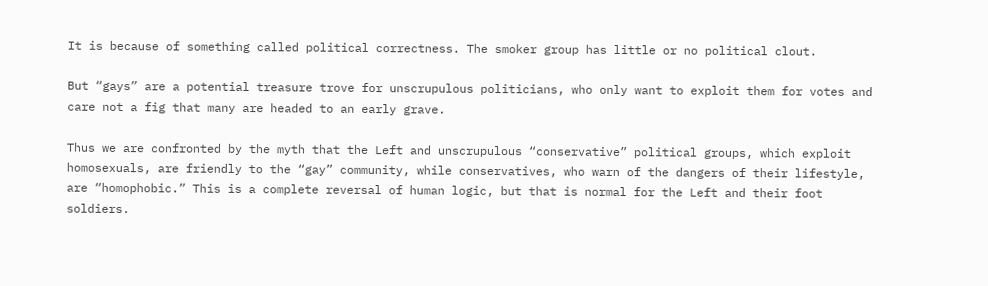It is because of something called political correctness. The smoker group has little or no political clout.

But “gays” are a potential treasure trove for unscrupulous politicians, who only want to exploit them for votes and care not a fig that many are headed to an early grave.

Thus we are confronted by the myth that the Left and unscrupulous “conservative” political groups, which exploit homosexuals, are friendly to the “gay” community, while conservatives, who warn of the dangers of their lifestyle, are “homophobic.” This is a complete reversal of human logic, but that is normal for the Left and their foot soldiers.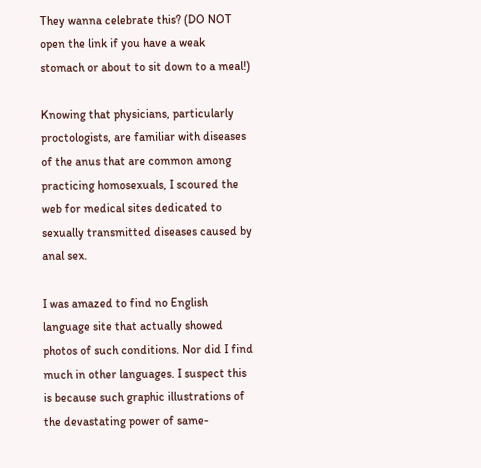They wanna celebrate this? (DO NOT open the link if you have a weak stomach or about to sit down to a meal!)

Knowing that physicians, particularly proctologists, are familiar with diseases of the anus that are common among practicing homosexuals, I scoured the web for medical sites dedicated to sexually transmitted diseases caused by anal sex.

I was amazed to find no English language site that actually showed photos of such conditions. Nor did I find much in other languages. I suspect this is because such graphic illustrations of the devastating power of same-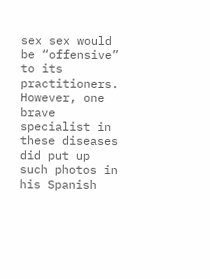sex sex would be “offensive” to its practitioners. However, one brave specialist in these diseases did put up such photos in his Spanish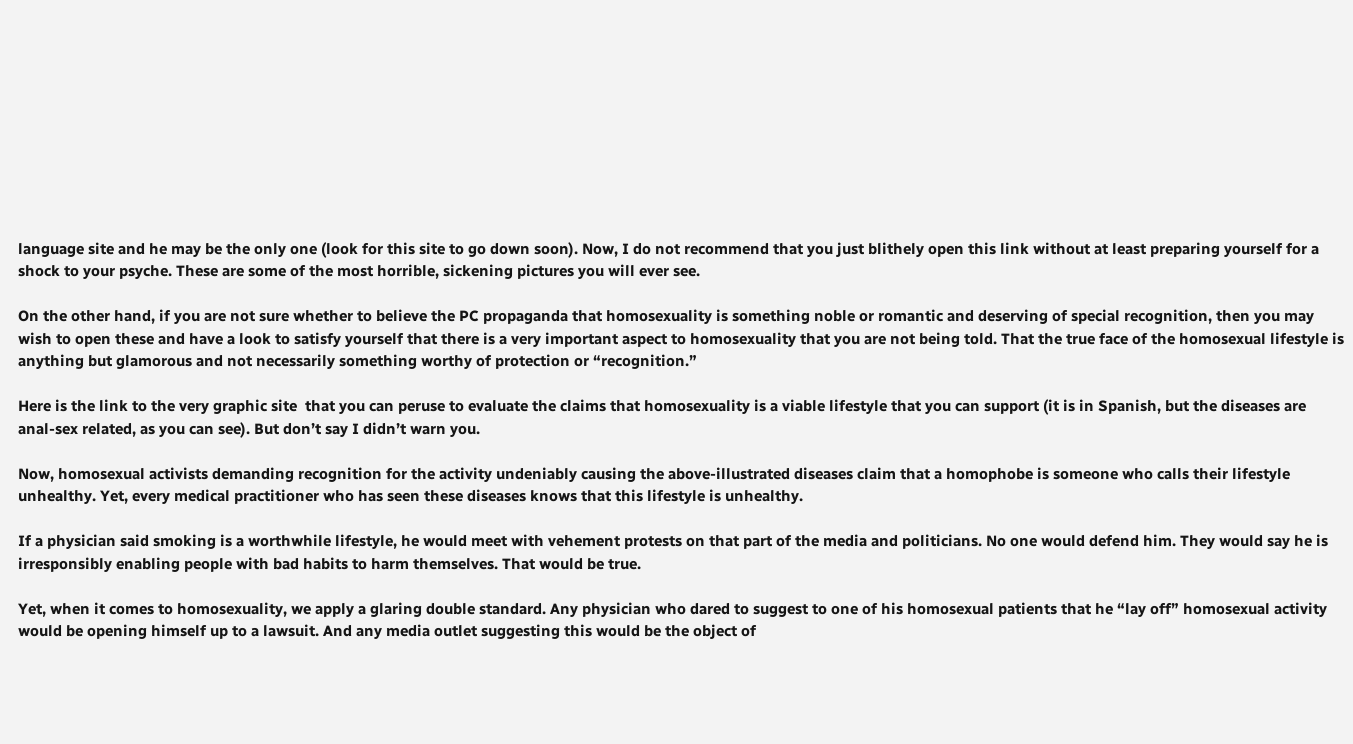language site and he may be the only one (look for this site to go down soon). Now, I do not recommend that you just blithely open this link without at least preparing yourself for a shock to your psyche. These are some of the most horrible, sickening pictures you will ever see.

On the other hand, if you are not sure whether to believe the PC propaganda that homosexuality is something noble or romantic and deserving of special recognition, then you may wish to open these and have a look to satisfy yourself that there is a very important aspect to homosexuality that you are not being told. That the true face of the homosexual lifestyle is anything but glamorous and not necessarily something worthy of protection or “recognition.”

Here is the link to the very graphic site  that you can peruse to evaluate the claims that homosexuality is a viable lifestyle that you can support (it is in Spanish, but the diseases are anal-sex related, as you can see). But don’t say I didn’t warn you.

Now, homosexual activists demanding recognition for the activity undeniably causing the above-illustrated diseases claim that a homophobe is someone who calls their lifestyle unhealthy. Yet, every medical practitioner who has seen these diseases knows that this lifestyle is unhealthy.

If a physician said smoking is a worthwhile lifestyle, he would meet with vehement protests on that part of the media and politicians. No one would defend him. They would say he is irresponsibly enabling people with bad habits to harm themselves. That would be true.

Yet, when it comes to homosexuality, we apply a glaring double standard. Any physician who dared to suggest to one of his homosexual patients that he “lay off” homosexual activity would be opening himself up to a lawsuit. And any media outlet suggesting this would be the object of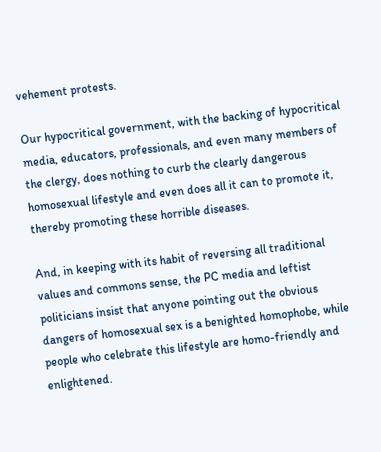vehement protests.

Our hypocritical government, with the backing of hypocritical media, educators, professionals, and even many members of the clergy, does nothing to curb the clearly dangerous homosexual lifestyle and even does all it can to promote it, thereby promoting these horrible diseases.

And, in keeping with its habit of reversing all traditional values and commons sense, the PC media and leftist politicians insist that anyone pointing out the obvious dangers of homosexual sex is a benighted homophobe, while people who celebrate this lifestyle are homo-friendly and enlightened.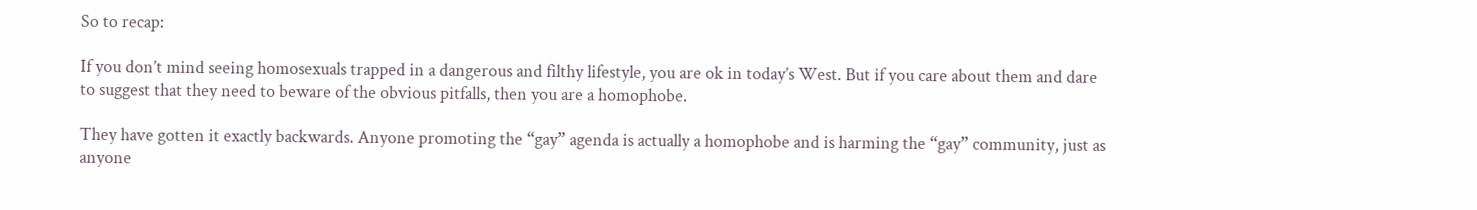So to recap:

If you don’t mind seeing homosexuals trapped in a dangerous and filthy lifestyle, you are ok in today’s West. But if you care about them and dare to suggest that they need to beware of the obvious pitfalls, then you are a homophobe.

They have gotten it exactly backwards. Anyone promoting the “gay” agenda is actually a homophobe and is harming the “gay” community, just as anyone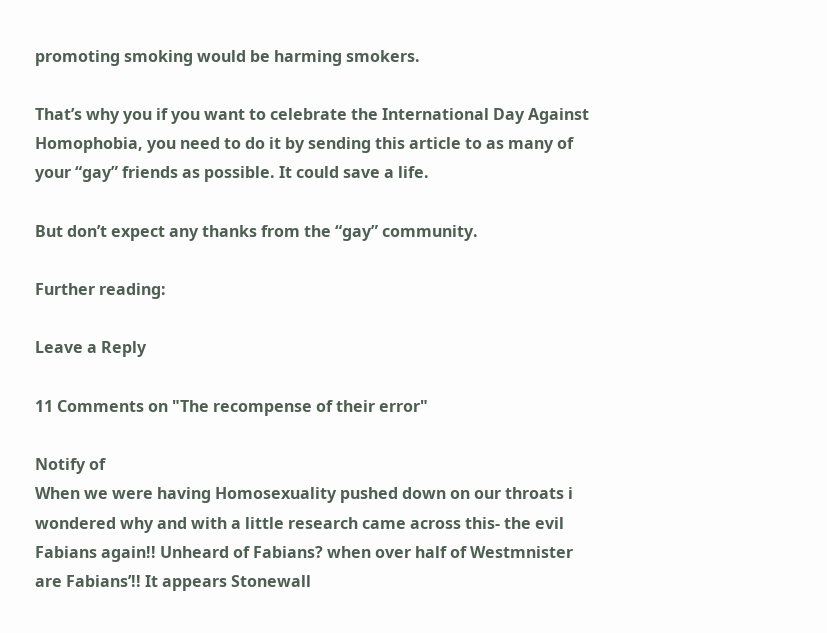promoting smoking would be harming smokers.

That’s why you if you want to celebrate the International Day Against Homophobia, you need to do it by sending this article to as many of your “gay” friends as possible. It could save a life.

But don’t expect any thanks from the “gay” community.

Further reading:

Leave a Reply

11 Comments on "The recompense of their error"

Notify of
When we were having Homosexuality pushed down on our throats i wondered why and with a little research came across this- the evil Fabians again!! Unheard of Fabians? when over half of Westmnister are Fabians’!! It appears Stonewall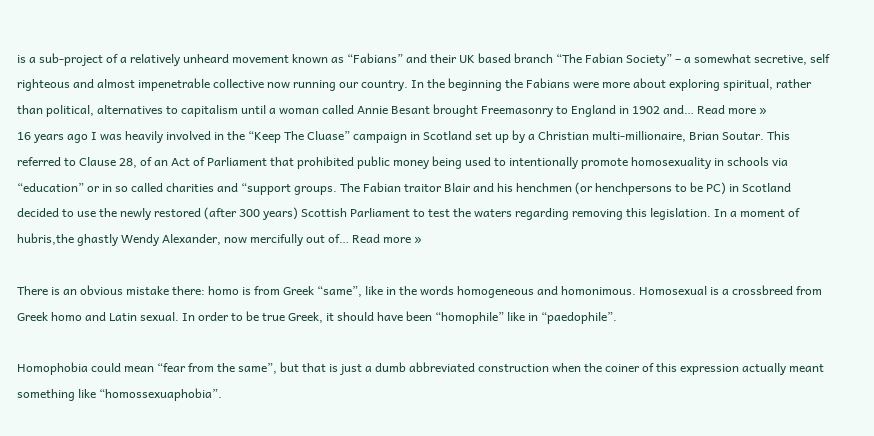is a sub-project of a relatively unheard movement known as “Fabians” and their UK based branch “The Fabian Society” – a somewhat secretive, self righteous and almost impenetrable collective now running our country. In the beginning the Fabians were more about exploring spiritual, rather than political, alternatives to capitalism until a woman called Annie Besant brought Freemasonry to England in 1902 and… Read more »
16 years ago I was heavily involved in the “Keep The Cluase” campaign in Scotland set up by a Christian multi-millionaire, Brian Soutar. This referred to Clause 28, of an Act of Parliament that prohibited public money being used to intentionally promote homosexuality in schools via “education” or in so called charities and “support groups. The Fabian traitor Blair and his henchmen (or henchpersons to be PC) in Scotland decided to use the newly restored (after 300 years) Scottish Parliament to test the waters regarding removing this legislation. In a moment of hubris,the ghastly Wendy Alexander, now mercifully out of… Read more »

There is an obvious mistake there: homo is from Greek “same”, like in the words homogeneous and homonimous. Homosexual is a crossbreed from Greek homo and Latin sexual. In order to be true Greek, it should have been “homophile” like in “paedophile”.

Homophobia could mean “fear from the same”, but that is just a dumb abbreviated construction when the coiner of this expression actually meant something like “homossexuaphobia”.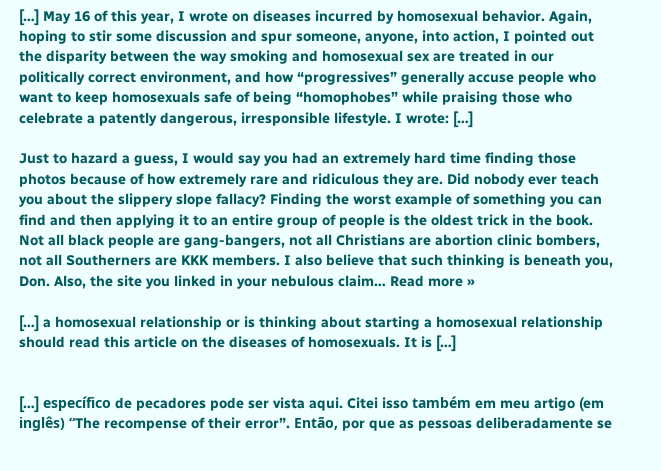[…] May 16 of this year, I wrote on diseases incurred by homosexual behavior. Again, hoping to stir some discussion and spur someone, anyone, into action, I pointed out the disparity between the way smoking and homosexual sex are treated in our politically correct environment, and how “progressives” generally accuse people who want to keep homosexuals safe of being “homophobes” while praising those who celebrate a patently dangerous, irresponsible lifestyle. I wrote: […]

Just to hazard a guess, I would say you had an extremely hard time finding those photos because of how extremely rare and ridiculous they are. Did nobody ever teach you about the slippery slope fallacy? Finding the worst example of something you can find and then applying it to an entire group of people is the oldest trick in the book. Not all black people are gang-bangers, not all Christians are abortion clinic bombers, not all Southerners are KKK members. I also believe that such thinking is beneath you, Don. Also, the site you linked in your nebulous claim… Read more »

[…] a homosexual relationship or is thinking about starting a homosexual relationship should read this article on the diseases of homosexuals. It is […]


[…] específico de pecadores pode ser vista aqui. Citei isso também em meu artigo (em inglês) “The recompense of their error”. Então, por que as pessoas deliberadamente se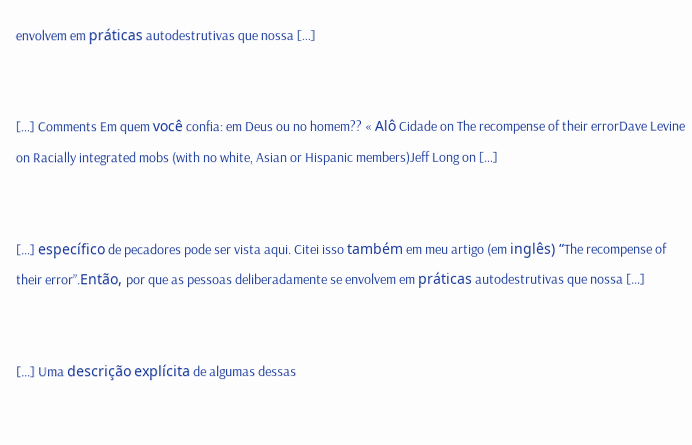envolvem em práticas autodestrutivas que nossa […]


[…] Comments Em quem você confia: em Deus ou no homem?? « Alô Cidade on The recompense of their errorDave Levine on Racially integrated mobs (with no white, Asian or Hispanic members)Jeff Long on […]


[…] específico de pecadores pode ser vista aqui. Citei isso também em meu artigo (em inglês) “The recompense of their error”.Então, por que as pessoas deliberadamente se envolvem em práticas autodestrutivas que nossa […]


[…] Uma descrição explícita de algumas dessas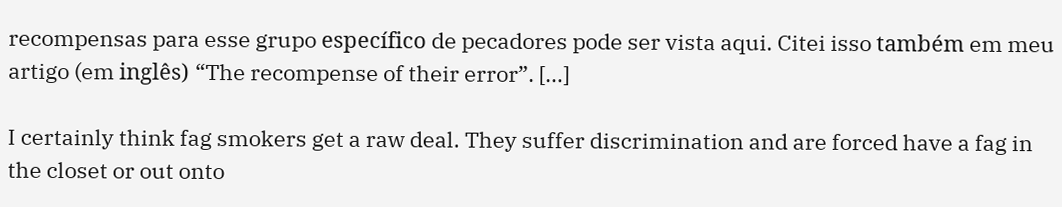recompensas para esse grupo específico de pecadores pode ser vista aqui. Citei isso também em meu artigo (em inglês) “The recompense of their error”. […]

I certainly think fag smokers get a raw deal. They suffer discrimination and are forced have a fag in the closet or out onto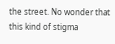the street. No wonder that this kind of stigma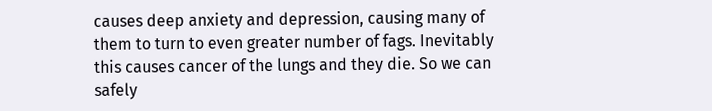causes deep anxiety and depression, causing many of them to turn to even greater number of fags. Inevitably this causes cancer of the lungs and they die. So we can safely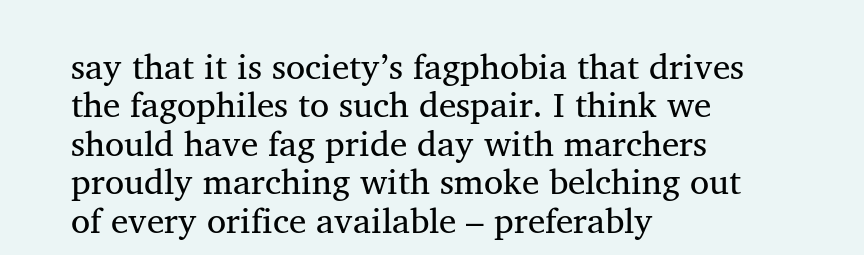say that it is society’s fagphobia that drives the fagophiles to such despair. I think we should have fag pride day with marchers proudly marching with smoke belching out of every orifice available – preferably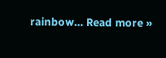rainbow… Read more »